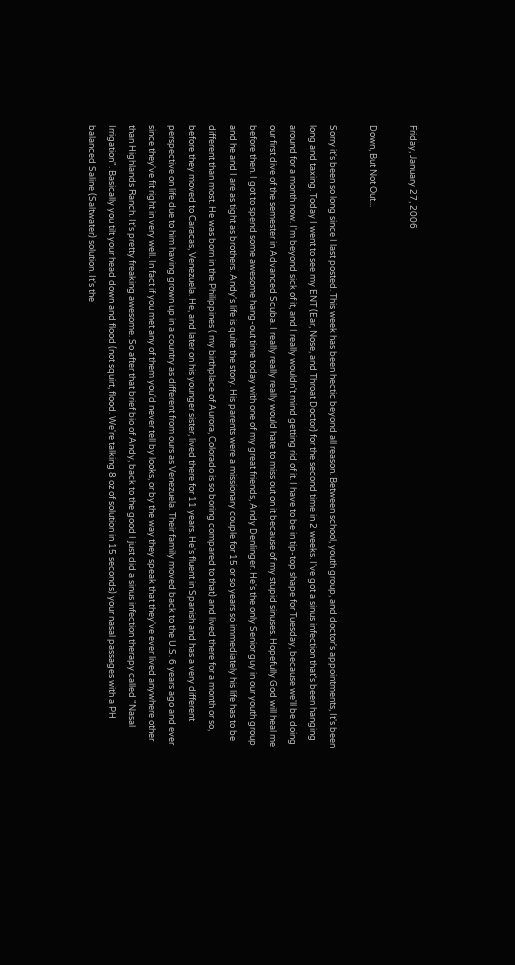Friday, January 27, 2006

Down, But Not Out...

Sorry it's been so long since I last posted. This week has been hectic beyond all reason. Between school, youth group, and doctor's appointments, It's been long and taxing. Today I went to see my ENT (Ear, Nose, and Throat Doctor) for the second time in 2 weeks. I've got a sinus infection that's been hanging around for a month now. I'm beyond sick of it, and I really wouldn't mind getting rid of it. I have to be in tip-top shape for Tuesday, because we'll be doing our first dive of the semester in Advanced Scuba. I really really really would hate to miss out on it because of my stupid sinuses. Hopefully God will heal me before then. I got to spend some awesome hang-out time today with one of my great friends, Andy Denlinger. He's the only Senior guy in our youth group and he and I are as tight as brothers. Andy's life is quite the story. His parents were a missionary couple for 15 or so years so immediately his life has to be different than most. He was born in the Philippines ( my birthplace of Aurora, Colorado is so boring compared to that) and lived there for a month or so, before they moved to Caracas, Venezuela. He, and later on his younger sister, lived there for 11 years. He's fluent in Spanish and has a very different perspective on life due to him having grown up in a country as different from ours as Venezuela. Their family moved back to the U.S. 6 years ago and ever since they've fit right in very well. In fact if you met any of them you'd never tell by looks, or by the way they speak that they've ever lived anywhere other than Highlands Ranch. It's pretty freaking awesome. So after that brief bio of Andy, back to the good I just did a sinus infection therapy called "Nasal Irrigation". Basically you tilt your head down and flood (not squirt, flood. We're talking 8 oz of solution in 15 seconds) your nasal passages with a PH balanced Saline (Saltwater) solution. It's the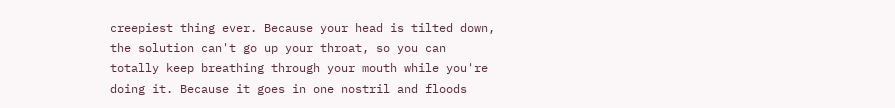creepiest thing ever. Because your head is tilted down, the solution can't go up your throat, so you can totally keep breathing through your mouth while you're doing it. Because it goes in one nostril and floods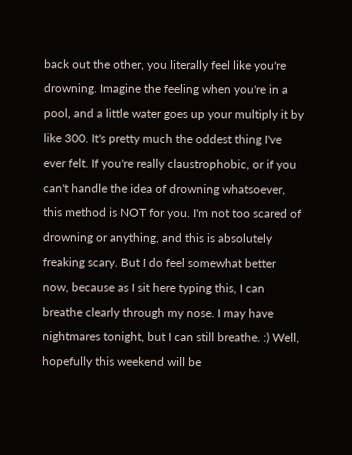back out the other, you literally feel like you're drowning. Imagine the feeling when you're in a pool, and a little water goes up your multiply it by like 300. It's pretty much the oddest thing I've ever felt. If you're really claustrophobic, or if you can't handle the idea of drowning whatsoever, this method is NOT for you. I'm not too scared of drowning or anything, and this is absolutely freaking scary. But I do feel somewhat better now, because as I sit here typing this, I can breathe clearly through my nose. I may have nightmares tonight, but I can still breathe. :) Well, hopefully this weekend will be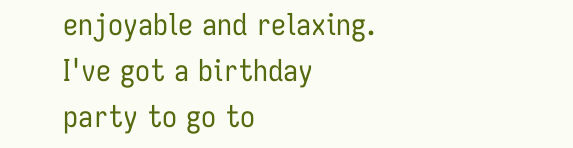enjoyable and relaxing. I've got a birthday party to go to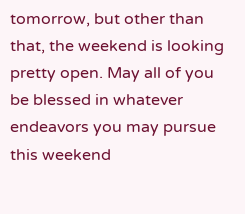tomorrow, but other than that, the weekend is looking pretty open. May all of you be blessed in whatever endeavors you may pursue this weekend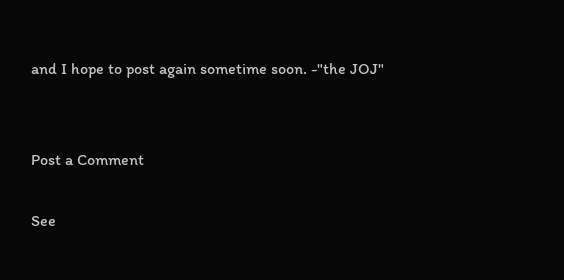and I hope to post again sometime soon. -"the JOJ"


Post a Comment

See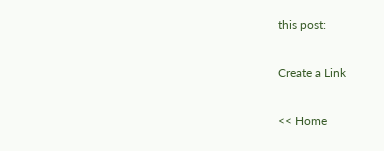this post:

Create a Link

<< Home